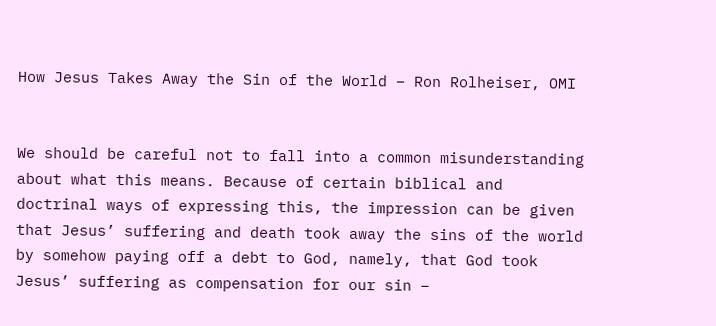How Jesus Takes Away the Sin of the World – Ron Rolheiser, OMI


We should be careful not to fall into a common misunderstanding about what this means. Because of certain biblical and doctrinal ways of expressing this, the impression can be given that Jesus’ suffering and death took away the sins of the world by somehow paying off a debt to God, namely, that God took Jesus’ suffering as compensation for our sin –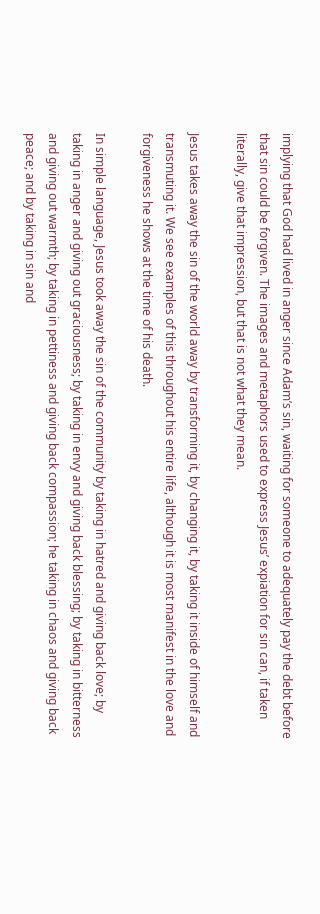implying that God had lived in anger since Adam’s sin, waiting for someone to adequately pay the debt before that sin could be forgiven. The images and metaphors used to express Jesus’ expiation for sin can, if taken literally, give that impression, but that is not what they mean.

Jesus takes away the sin of the world away by transforming it, by changing it, by taking it inside of himself and transmuting it. We see examples of this throughout his entire life, although it is most manifest in the love and forgiveness he shows at the time of his death.

In simple language, Jesus took away the sin of the community by taking in hatred and giving back love; by taking in anger and giving out graciousness; by taking in envy and giving back blessing; by taking in bitterness and giving out warmth; by taking in pettiness and giving back compassion; he taking in chaos and giving back peace; and by taking in sin and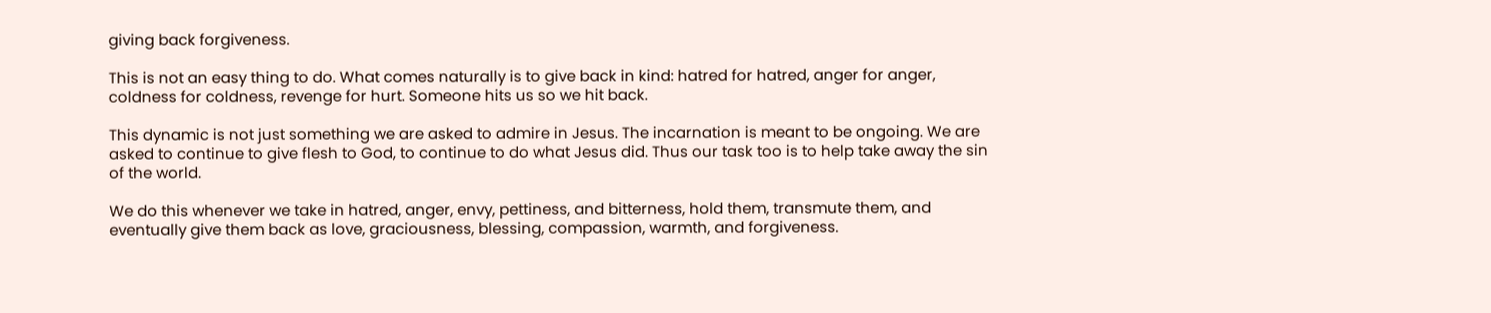giving back forgiveness.

This is not an easy thing to do. What comes naturally is to give back in kind: hatred for hatred, anger for anger, coldness for coldness, revenge for hurt. Someone hits us so we hit back.

This dynamic is not just something we are asked to admire in Jesus. The incarnation is meant to be ongoing. We are asked to continue to give flesh to God, to continue to do what Jesus did. Thus our task too is to help take away the sin of the world.

We do this whenever we take in hatred, anger, envy, pettiness, and bitterness, hold them, transmute them, and eventually give them back as love, graciousness, blessing, compassion, warmth, and forgiveness.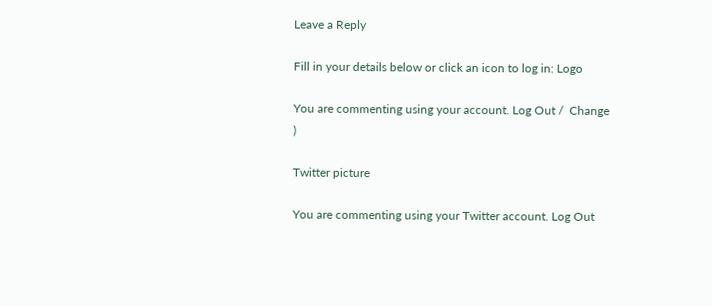Leave a Reply

Fill in your details below or click an icon to log in: Logo

You are commenting using your account. Log Out /  Change )

Twitter picture

You are commenting using your Twitter account. Log Out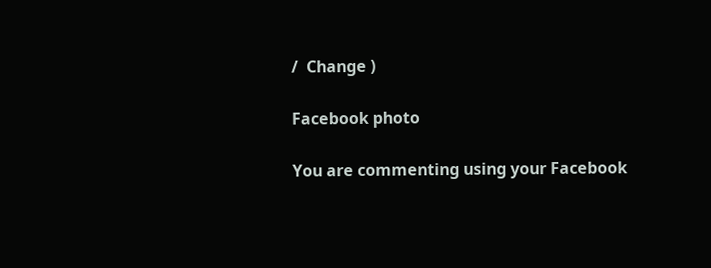/  Change )

Facebook photo

You are commenting using your Facebook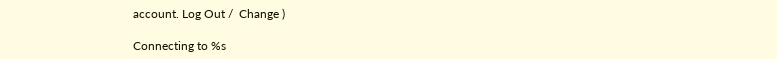account. Log Out /  Change )

Connecting to %s